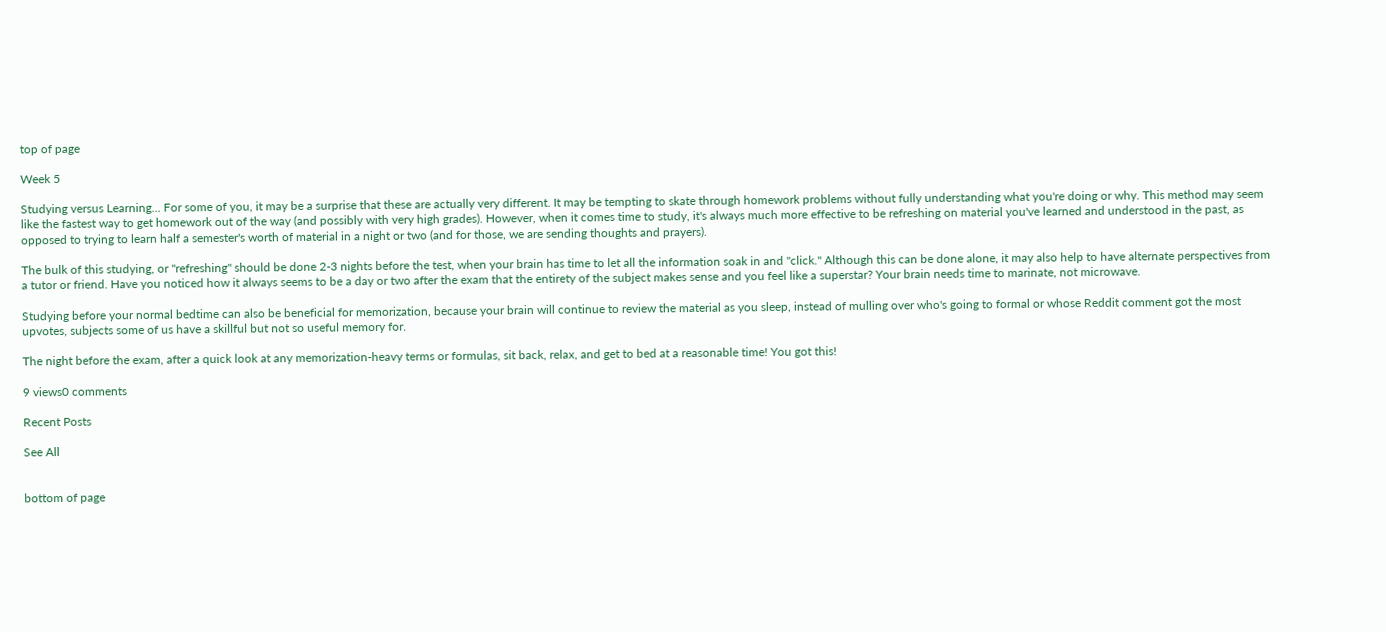top of page

Week 5

Studying versus Learning... For some of you, it may be a surprise that these are actually very different. It may be tempting to skate through homework problems without fully understanding what you're doing or why. This method may seem like the fastest way to get homework out of the way (and possibly with very high grades). However, when it comes time to study, it's always much more effective to be refreshing on material you've learned and understood in the past, as opposed to trying to learn half a semester's worth of material in a night or two (and for those, we are sending thoughts and prayers).

The bulk of this studying, or "refreshing" should be done 2-3 nights before the test, when your brain has time to let all the information soak in and "click." Although this can be done alone, it may also help to have alternate perspectives from a tutor or friend. Have you noticed how it always seems to be a day or two after the exam that the entirety of the subject makes sense and you feel like a superstar? Your brain needs time to marinate, not microwave.

Studying before your normal bedtime can also be beneficial for memorization, because your brain will continue to review the material as you sleep, instead of mulling over who's going to formal or whose Reddit comment got the most upvotes, subjects some of us have a skillful but not so useful memory for.

The night before the exam, after a quick look at any memorization-heavy terms or formulas, sit back, relax, and get to bed at a reasonable time! You got this!

9 views0 comments

Recent Posts

See All


bottom of page